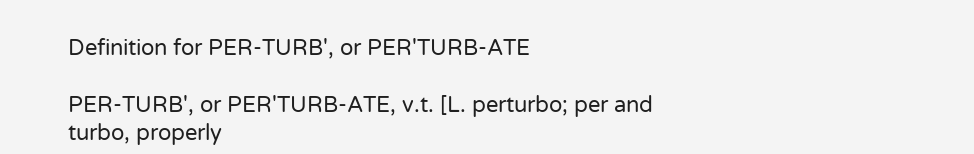Definition for PER-TURB', or PER'TURB-ATE

PER-TURB', or PER'TURB-ATE, v.t. [L. perturbo; per and turbo, properly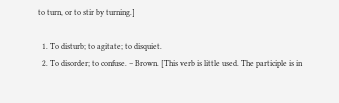to turn, or to stir by turning.]

  1. To disturb; to agitate; to disquiet.
  2. To disorder; to confuse. – Brown. [This verb is little used. The participle is in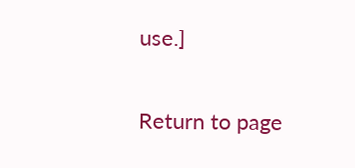use.]

Return to page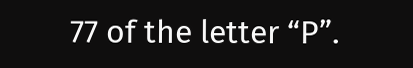77 of the letter “P”.